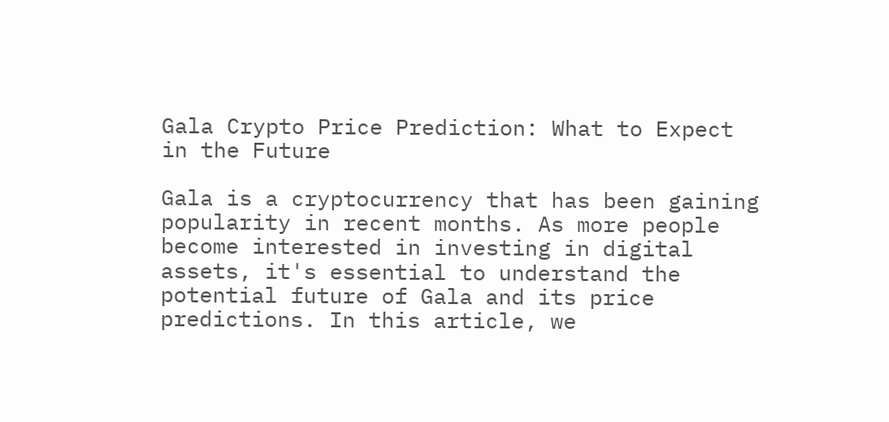Gala Crypto Price Prediction: What to Expect in the Future

Gala is a cryptocurrency that has been gaining popularity in recent months. As more people become interested in investing in digital assets, it's essential to understand the potential future of Gala and its price predictions. In this article, we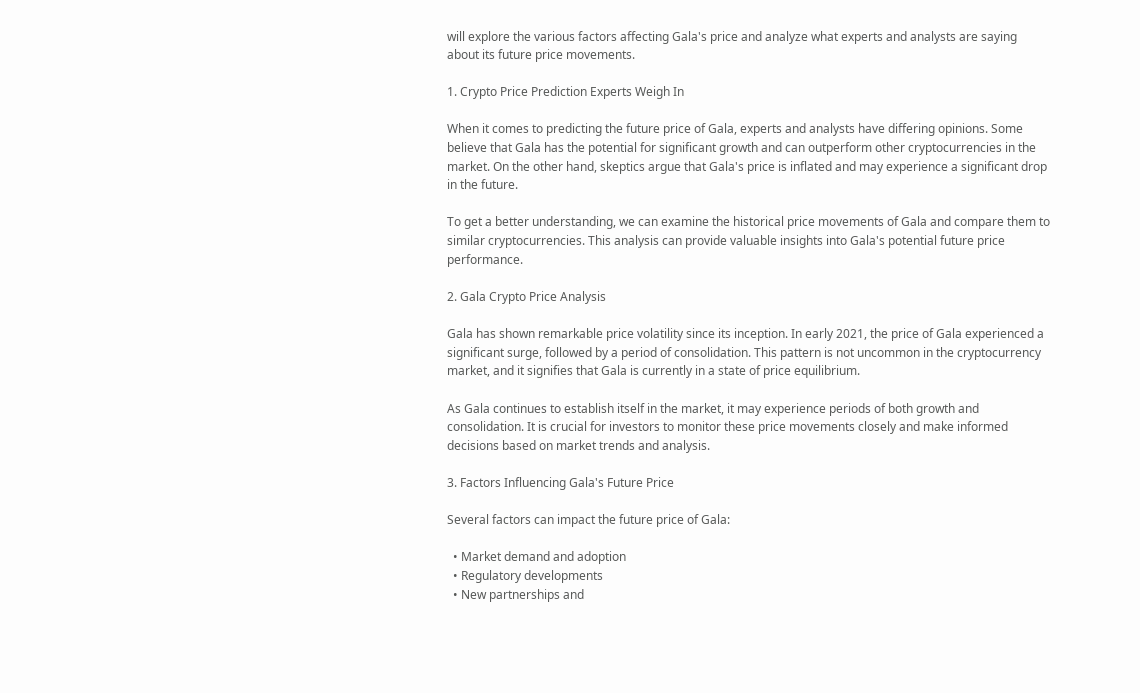will explore the various factors affecting Gala's price and analyze what experts and analysts are saying about its future price movements.

1. Crypto Price Prediction Experts Weigh In

When it comes to predicting the future price of Gala, experts and analysts have differing opinions. Some believe that Gala has the potential for significant growth and can outperform other cryptocurrencies in the market. On the other hand, skeptics argue that Gala's price is inflated and may experience a significant drop in the future.

To get a better understanding, we can examine the historical price movements of Gala and compare them to similar cryptocurrencies. This analysis can provide valuable insights into Gala's potential future price performance.

2. Gala Crypto Price Analysis

Gala has shown remarkable price volatility since its inception. In early 2021, the price of Gala experienced a significant surge, followed by a period of consolidation. This pattern is not uncommon in the cryptocurrency market, and it signifies that Gala is currently in a state of price equilibrium.

As Gala continues to establish itself in the market, it may experience periods of both growth and consolidation. It is crucial for investors to monitor these price movements closely and make informed decisions based on market trends and analysis.

3. Factors Influencing Gala's Future Price

Several factors can impact the future price of Gala:

  • Market demand and adoption
  • Regulatory developments
  • New partnerships and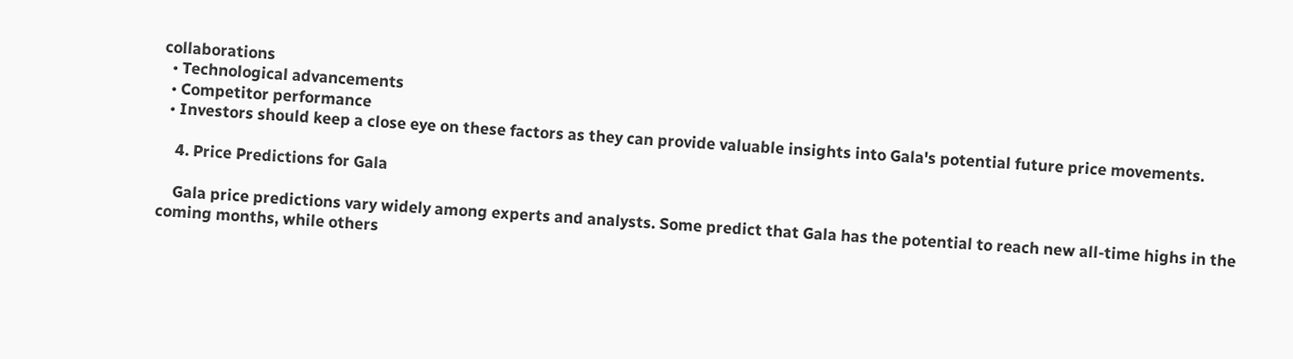collaborations
  • Technological advancements
  • Competitor performance
  • Investors should keep a close eye on these factors as they can provide valuable insights into Gala's potential future price movements.

    4. Price Predictions for Gala

    Gala price predictions vary widely among experts and analysts. Some predict that Gala has the potential to reach new all-time highs in the coming months, while others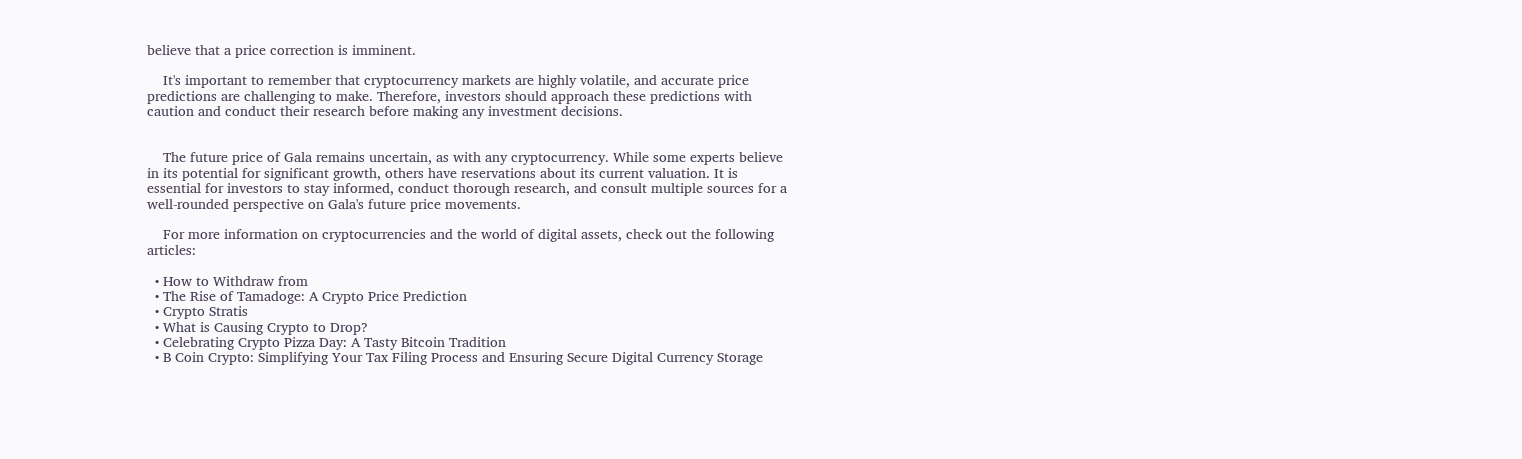believe that a price correction is imminent.

    It's important to remember that cryptocurrency markets are highly volatile, and accurate price predictions are challenging to make. Therefore, investors should approach these predictions with caution and conduct their research before making any investment decisions.


    The future price of Gala remains uncertain, as with any cryptocurrency. While some experts believe in its potential for significant growth, others have reservations about its current valuation. It is essential for investors to stay informed, conduct thorough research, and consult multiple sources for a well-rounded perspective on Gala's future price movements.

    For more information on cryptocurrencies and the world of digital assets, check out the following articles:

  • How to Withdraw from
  • The Rise of Tamadoge: A Crypto Price Prediction
  • Crypto Stratis
  • What is Causing Crypto to Drop?
  • Celebrating Crypto Pizza Day: A Tasty Bitcoin Tradition
  • B Coin Crypto: Simplifying Your Tax Filing Process and Ensuring Secure Digital Currency Storage